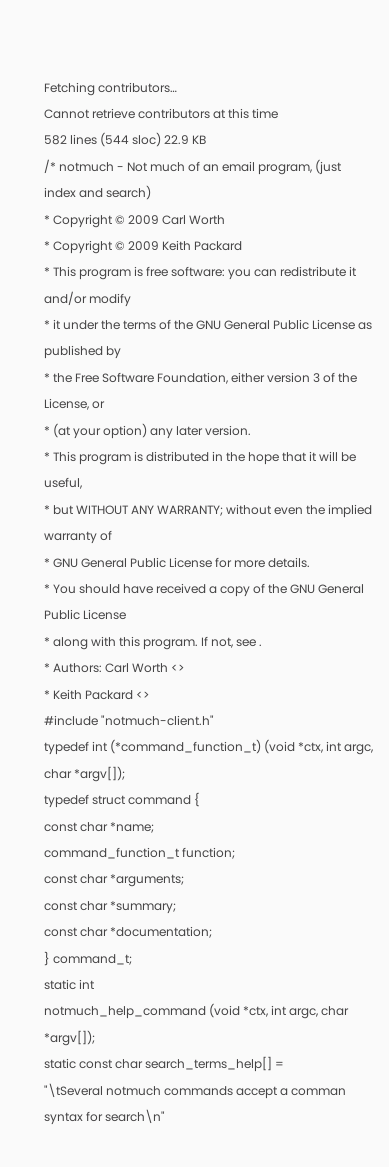Fetching contributors…
Cannot retrieve contributors at this time
582 lines (544 sloc) 22.9 KB
/* notmuch - Not much of an email program, (just index and search)
* Copyright © 2009 Carl Worth
* Copyright © 2009 Keith Packard
* This program is free software: you can redistribute it and/or modify
* it under the terms of the GNU General Public License as published by
* the Free Software Foundation, either version 3 of the License, or
* (at your option) any later version.
* This program is distributed in the hope that it will be useful,
* but WITHOUT ANY WARRANTY; without even the implied warranty of
* GNU General Public License for more details.
* You should have received a copy of the GNU General Public License
* along with this program. If not, see .
* Authors: Carl Worth <>
* Keith Packard <>
#include "notmuch-client.h"
typedef int (*command_function_t) (void *ctx, int argc, char *argv[]);
typedef struct command {
const char *name;
command_function_t function;
const char *arguments;
const char *summary;
const char *documentation;
} command_t;
static int
notmuch_help_command (void *ctx, int argc, char *argv[]);
static const char search_terms_help[] =
"\tSeveral notmuch commands accept a comman syntax for search\n"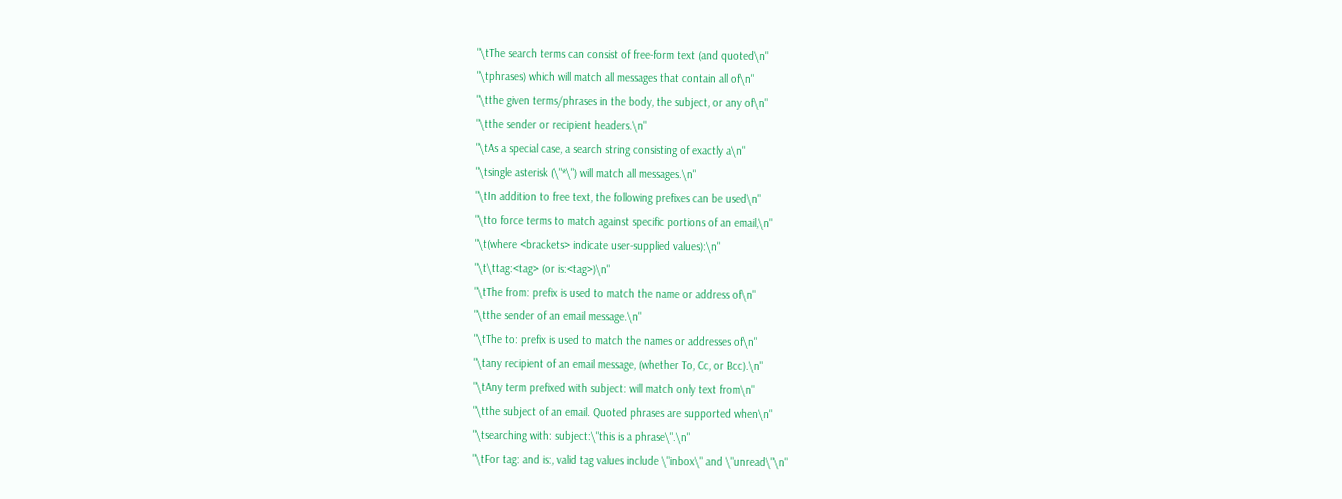"\tThe search terms can consist of free-form text (and quoted\n"
"\tphrases) which will match all messages that contain all of\n"
"\tthe given terms/phrases in the body, the subject, or any of\n"
"\tthe sender or recipient headers.\n"
"\tAs a special case, a search string consisting of exactly a\n"
"\tsingle asterisk (\"*\") will match all messages.\n"
"\tIn addition to free text, the following prefixes can be used\n"
"\tto force terms to match against specific portions of an email,\n"
"\t(where <brackets> indicate user-supplied values):\n"
"\t\ttag:<tag> (or is:<tag>)\n"
"\tThe from: prefix is used to match the name or address of\n"
"\tthe sender of an email message.\n"
"\tThe to: prefix is used to match the names or addresses of\n"
"\tany recipient of an email message, (whether To, Cc, or Bcc).\n"
"\tAny term prefixed with subject: will match only text from\n"
"\tthe subject of an email. Quoted phrases are supported when\n"
"\tsearching with: subject:\"this is a phrase\".\n"
"\tFor tag: and is:, valid tag values include \"inbox\" and \"unread\"\n"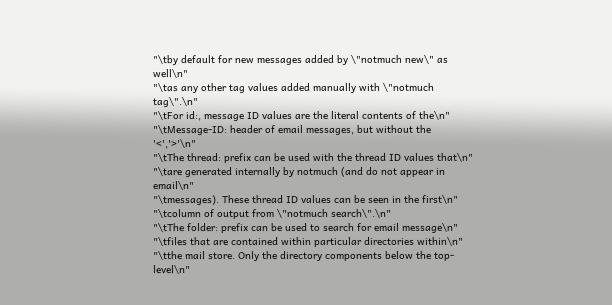"\tby default for new messages added by \"notmuch new\" as well\n"
"\tas any other tag values added manually with \"notmuch tag\".\n"
"\tFor id:, message ID values are the literal contents of the\n"
"\tMessage-ID: header of email messages, but without the '<','>'\n"
"\tThe thread: prefix can be used with the thread ID values that\n"
"\tare generated internally by notmuch (and do not appear in email\n"
"\tmessages). These thread ID values can be seen in the first\n"
"\tcolumn of output from \"notmuch search\".\n"
"\tThe folder: prefix can be used to search for email message\n"
"\tfiles that are contained within particular directories within\n"
"\tthe mail store. Only the directory components below the top-level\n"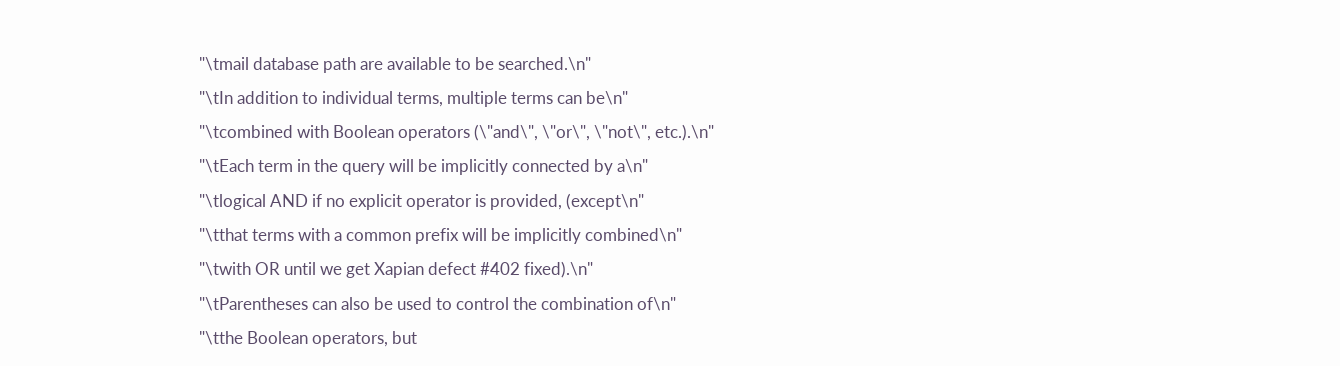"\tmail database path are available to be searched.\n"
"\tIn addition to individual terms, multiple terms can be\n"
"\tcombined with Boolean operators (\"and\", \"or\", \"not\", etc.).\n"
"\tEach term in the query will be implicitly connected by a\n"
"\tlogical AND if no explicit operator is provided, (except\n"
"\tthat terms with a common prefix will be implicitly combined\n"
"\twith OR until we get Xapian defect #402 fixed).\n"
"\tParentheses can also be used to control the combination of\n"
"\tthe Boolean operators, but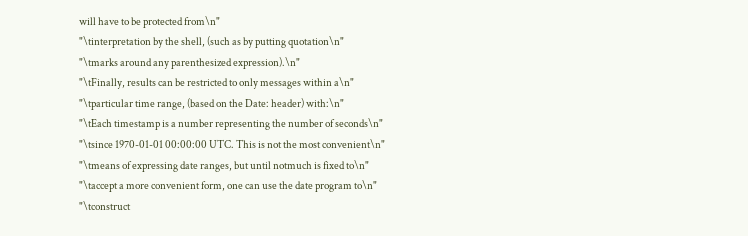will have to be protected from\n"
"\tinterpretation by the shell, (such as by putting quotation\n"
"\tmarks around any parenthesized expression).\n"
"\tFinally, results can be restricted to only messages within a\n"
"\tparticular time range, (based on the Date: header) with:\n"
"\tEach timestamp is a number representing the number of seconds\n"
"\tsince 1970-01-01 00:00:00 UTC. This is not the most convenient\n"
"\tmeans of expressing date ranges, but until notmuch is fixed to\n"
"\taccept a more convenient form, one can use the date program to\n"
"\tconstruct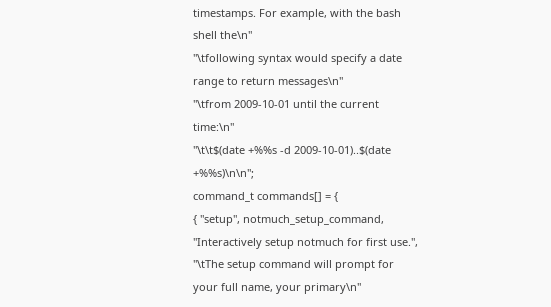timestamps. For example, with the bash shell the\n"
"\tfollowing syntax would specify a date range to return messages\n"
"\tfrom 2009-10-01 until the current time:\n"
"\t\t$(date +%%s -d 2009-10-01)..$(date +%%s)\n\n";
command_t commands[] = {
{ "setup", notmuch_setup_command,
"Interactively setup notmuch for first use.",
"\tThe setup command will prompt for your full name, your primary\n"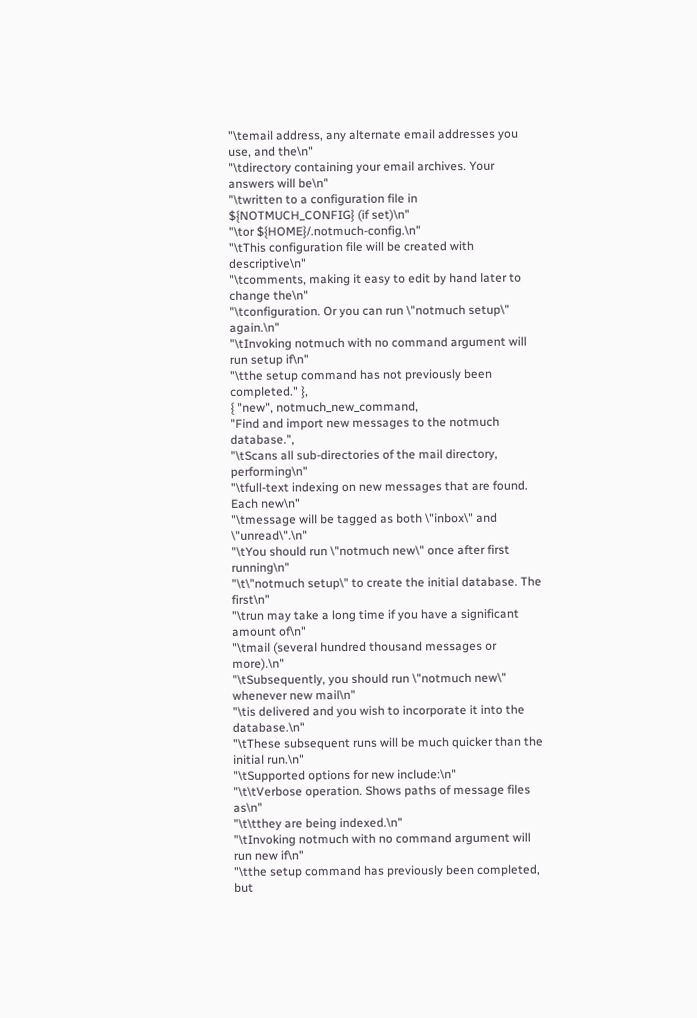"\temail address, any alternate email addresses you use, and the\n"
"\tdirectory containing your email archives. Your answers will be\n"
"\twritten to a configuration file in ${NOTMUCH_CONFIG} (if set)\n"
"\tor ${HOME}/.notmuch-config.\n"
"\tThis configuration file will be created with descriptive\n"
"\tcomments, making it easy to edit by hand later to change the\n"
"\tconfiguration. Or you can run \"notmuch setup\" again.\n"
"\tInvoking notmuch with no command argument will run setup if\n"
"\tthe setup command has not previously been completed." },
{ "new", notmuch_new_command,
"Find and import new messages to the notmuch database.",
"\tScans all sub-directories of the mail directory, performing\n"
"\tfull-text indexing on new messages that are found. Each new\n"
"\tmessage will be tagged as both \"inbox\" and \"unread\".\n"
"\tYou should run \"notmuch new\" once after first running\n"
"\t\"notmuch setup\" to create the initial database. The first\n"
"\trun may take a long time if you have a significant amount of\n"
"\tmail (several hundred thousand messages or more).\n"
"\tSubsequently, you should run \"notmuch new\" whenever new mail\n"
"\tis delivered and you wish to incorporate it into the database.\n"
"\tThese subsequent runs will be much quicker than the initial run.\n"
"\tSupported options for new include:\n"
"\t\tVerbose operation. Shows paths of message files as\n"
"\t\tthey are being indexed.\n"
"\tInvoking notmuch with no command argument will run new if\n"
"\tthe setup command has previously been completed, but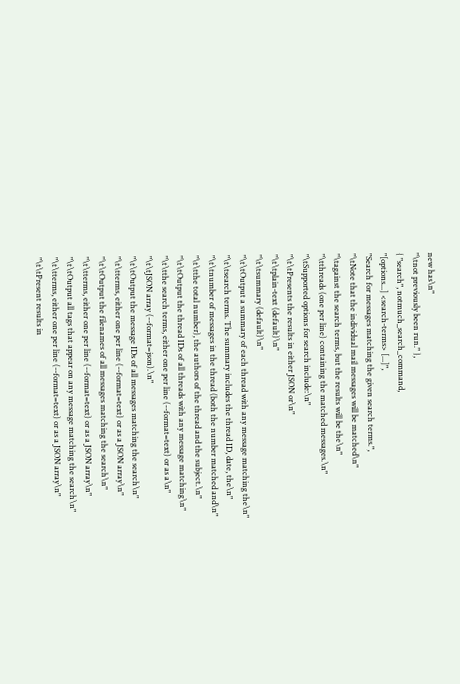new has\n"
"\tnot previously been run." },
{ "search", notmuch_search_command,
"[options...] <search-terms> [...]",
"Search for messages matching the given search terms.",
"\tNote that the individual mail messages will be matched\n"
"\tagainst the search terms, but the results will be the\n"
"\tthreads (one per line) containing the matched messages.\n"
"\tSupported options for search include:\n"
"\t\tPresents the results in either JSON or\n"
"\t\tplain-text (default)\n"
"\t\tsummary (default)\n"
"\t\tOutput a summary of each thread with any message matching the\n"
"\t\tsearch terms. The summary includes the thread ID, date, the\n"
"\t\tnumber of messages in the thread (both the number matched and\n"
"\t\tthe total number), the authors of the thread and the subject.\n"
"\t\tOutput the thread IDs of all threads with any message matching\n"
"\t\tthe search terms, either one per line (--format=text) or as a\n"
"\t\tJSON array (--format=json).\n"
"\t\tOutput the message IDs of all messages matching the search\n"
"\t\tterms, either one per line (--format=text) or as a JSON array\n"
"\t\tOutput the filenames of all messages matching the search\n"
"\t\tterms, either one per line (--format=text) or as a JSON array\n"
"\t\tOutput all tags that appear on any message matching the search\n"
"\t\tterms, either one per line (--format=text) or as a JSON array\n"
"\t\tPresent results in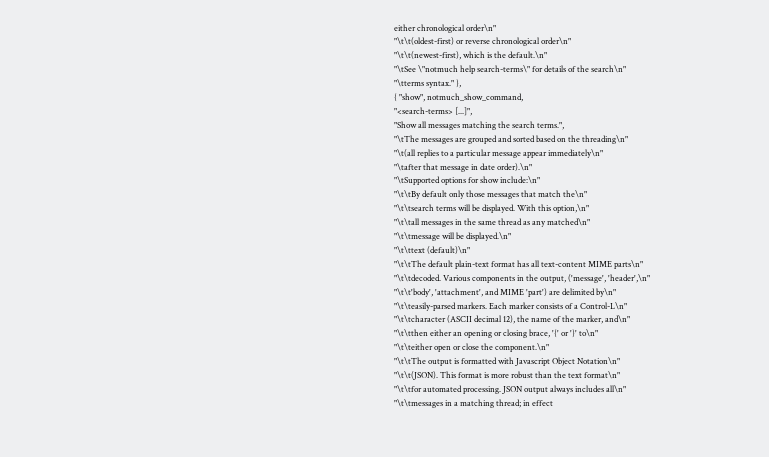either chronological order\n"
"\t\t(oldest-first) or reverse chronological order\n"
"\t\t(newest-first), which is the default.\n"
"\tSee \"notmuch help search-terms\" for details of the search\n"
"\tterms syntax." },
{ "show", notmuch_show_command,
"<search-terms> [...]",
"Show all messages matching the search terms.",
"\tThe messages are grouped and sorted based on the threading\n"
"\t(all replies to a particular message appear immediately\n"
"\tafter that message in date order).\n"
"\tSupported options for show include:\n"
"\t\tBy default only those messages that match the\n"
"\t\tsearch terms will be displayed. With this option,\n"
"\t\tall messages in the same thread as any matched\n"
"\t\tmessage will be displayed.\n"
"\t\ttext (default)\n"
"\t\tThe default plain-text format has all text-content MIME parts\n"
"\t\tdecoded. Various components in the output, ('message', 'header',\n"
"\t\t'body', 'attachment', and MIME 'part') are delimited by\n"
"\t\teasily-parsed markers. Each marker consists of a Control-L\n"
"\t\tcharacter (ASCII decimal 12), the name of the marker, and\n"
"\t\tthen either an opening or closing brace, '{' or '}' to\n"
"\t\teither open or close the component.\n"
"\t\tThe output is formatted with Javascript Object Notation\n"
"\t\t(JSON). This format is more robust than the text format\n"
"\t\tfor automated processing. JSON output always includes all\n"
"\t\tmessages in a matching thread; in effect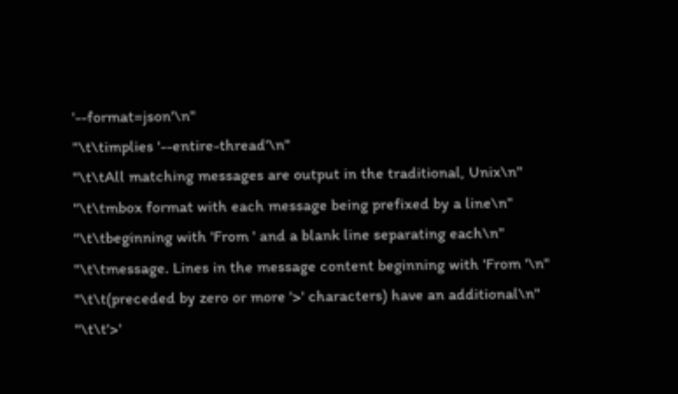'--format=json'\n"
"\t\timplies '--entire-thread'\n"
"\t\tAll matching messages are output in the traditional, Unix\n"
"\t\tmbox format with each message being prefixed by a line\n"
"\t\tbeginning with 'From ' and a blank line separating each\n"
"\t\tmessage. Lines in the message content beginning with 'From '\n"
"\t\t(preceded by zero or more '>' characters) have an additional\n"
"\t\t'>'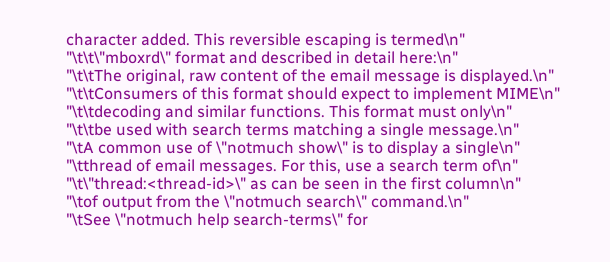character added. This reversible escaping is termed\n"
"\t\t\"mboxrd\" format and described in detail here:\n"
"\t\tThe original, raw content of the email message is displayed.\n"
"\t\tConsumers of this format should expect to implement MIME\n"
"\t\tdecoding and similar functions. This format must only\n"
"\t\tbe used with search terms matching a single message.\n"
"\tA common use of \"notmuch show\" is to display a single\n"
"\tthread of email messages. For this, use a search term of\n"
"\t\"thread:<thread-id>\" as can be seen in the first column\n"
"\tof output from the \"notmuch search\" command.\n"
"\tSee \"notmuch help search-terms\" for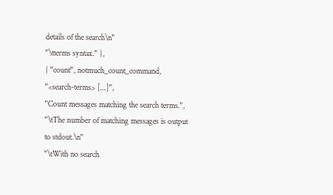details of the search\n"
"\tterms syntax." },
{ "count", notmuch_count_command,
"<search-terms> [...]",
"Count messages matching the search terms.",
"\tThe number of matching messages is output to stdout.\n"
"\tWith no search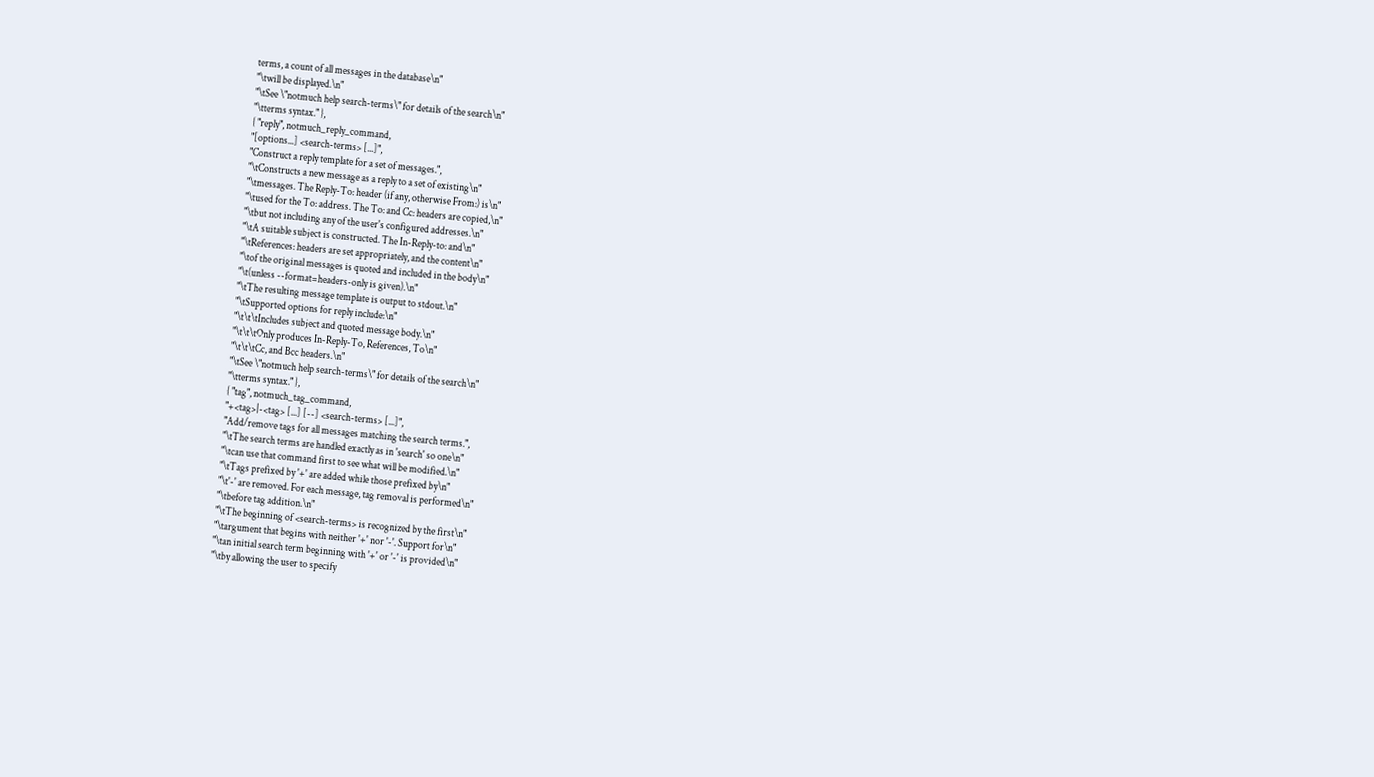terms, a count of all messages in the database\n"
"\twill be displayed.\n"
"\tSee \"notmuch help search-terms\" for details of the search\n"
"\tterms syntax." },
{ "reply", notmuch_reply_command,
"[options...] <search-terms> [...]",
"Construct a reply template for a set of messages.",
"\tConstructs a new message as a reply to a set of existing\n"
"\tmessages. The Reply-To: header (if any, otherwise From:) is\n"
"\tused for the To: address. The To: and Cc: headers are copied,\n"
"\tbut not including any of the user's configured addresses.\n"
"\tA suitable subject is constructed. The In-Reply-to: and\n"
"\tReferences: headers are set appropriately, and the content\n"
"\tof the original messages is quoted and included in the body\n"
"\t(unless --format=headers-only is given).\n"
"\tThe resulting message template is output to stdout.\n"
"\tSupported options for reply include:\n"
"\t\t\tIncludes subject and quoted message body.\n"
"\t\t\tOnly produces In-Reply-To, References, To\n"
"\t\t\tCc, and Bcc headers.\n"
"\tSee \"notmuch help search-terms\" for details of the search\n"
"\tterms syntax." },
{ "tag", notmuch_tag_command,
"+<tag>|-<tag> [...] [--] <search-terms> [...]",
"Add/remove tags for all messages matching the search terms.",
"\tThe search terms are handled exactly as in 'search' so one\n"
"\tcan use that command first to see what will be modified.\n"
"\tTags prefixed by '+' are added while those prefixed by\n"
"\t'-' are removed. For each message, tag removal is performed\n"
"\tbefore tag addition.\n"
"\tThe beginning of <search-terms> is recognized by the first\n"
"\targument that begins with neither '+' nor '-'. Support for\n"
"\tan initial search term beginning with '+' or '-' is provided\n"
"\tby allowing the user to specify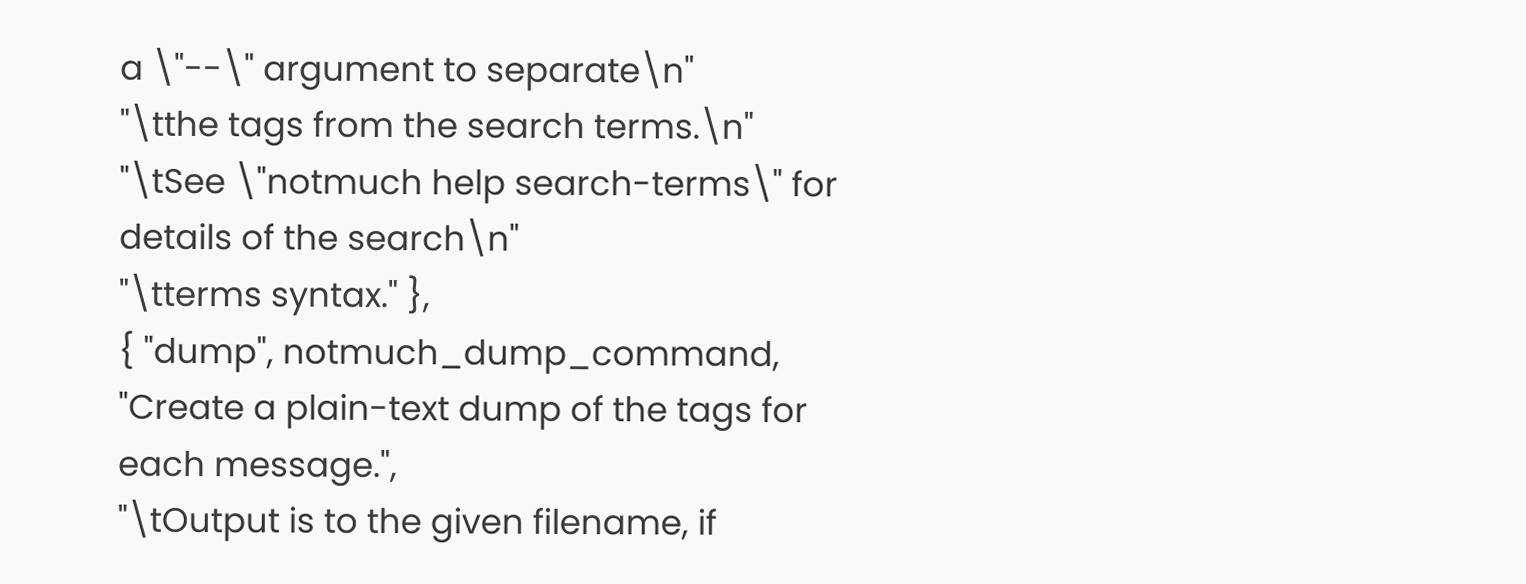a \"--\" argument to separate\n"
"\tthe tags from the search terms.\n"
"\tSee \"notmuch help search-terms\" for details of the search\n"
"\tterms syntax." },
{ "dump", notmuch_dump_command,
"Create a plain-text dump of the tags for each message.",
"\tOutput is to the given filename, if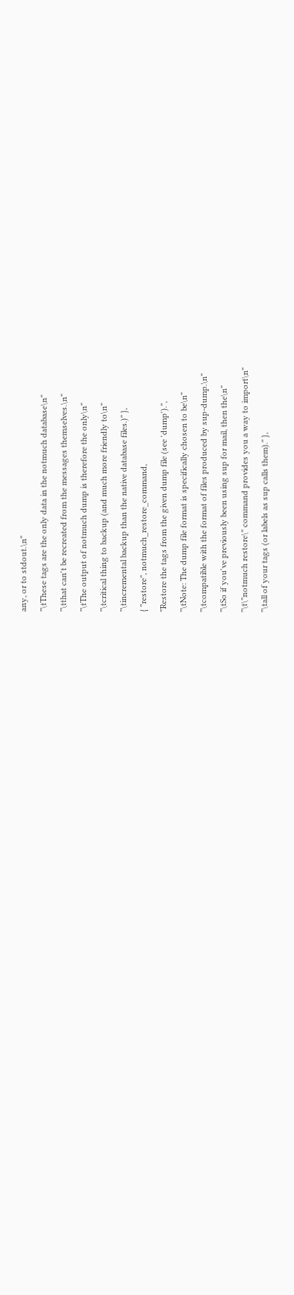any, or to stdout.\n"
"\tThese tags are the only data in the notmuch database\n"
"\tthat can't be recreated from the messages themselves.\n"
"\tThe output of notmuch dump is therefore the only\n"
"\tcritical thing to backup (and much more friendly to\n"
"\tincremental backup than the native database files.)" },
{ "restore", notmuch_restore_command,
"Restore the tags from the given dump file (see 'dump').",
"\tNote: The dump file format is specifically chosen to be\n"
"\tcompatible with the format of files produced by sup-dump.\n"
"\tSo if you've previously been using sup for mail, then the\n"
"\t\"notmuch restore\" command provides you a way to import\n"
"\tall of your tags (or labels as sup calls them)." },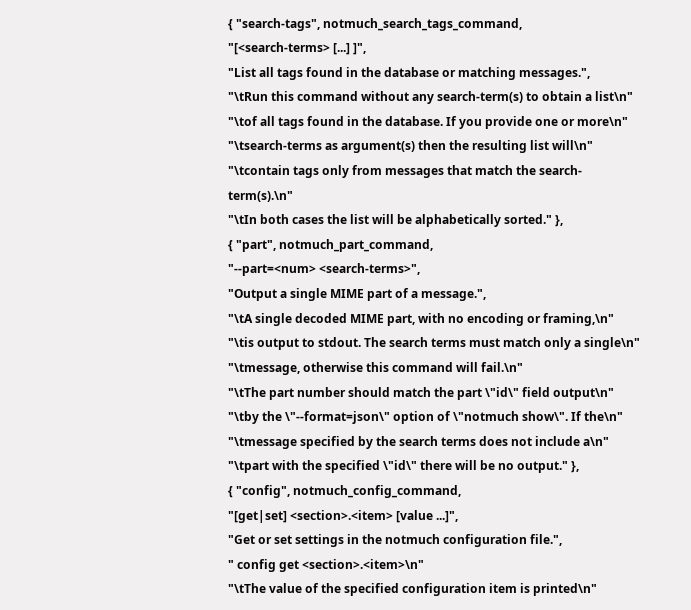{ "search-tags", notmuch_search_tags_command,
"[<search-terms> [...] ]",
"List all tags found in the database or matching messages.",
"\tRun this command without any search-term(s) to obtain a list\n"
"\tof all tags found in the database. If you provide one or more\n"
"\tsearch-terms as argument(s) then the resulting list will\n"
"\tcontain tags only from messages that match the search-term(s).\n"
"\tIn both cases the list will be alphabetically sorted." },
{ "part", notmuch_part_command,
"--part=<num> <search-terms>",
"Output a single MIME part of a message.",
"\tA single decoded MIME part, with no encoding or framing,\n"
"\tis output to stdout. The search terms must match only a single\n"
"\tmessage, otherwise this command will fail.\n"
"\tThe part number should match the part \"id\" field output\n"
"\tby the \"--format=json\" option of \"notmuch show\". If the\n"
"\tmessage specified by the search terms does not include a\n"
"\tpart with the specified \"id\" there will be no output." },
{ "config", notmuch_config_command,
"[get|set] <section>.<item> [value ...]",
"Get or set settings in the notmuch configuration file.",
" config get <section>.<item>\n"
"\tThe value of the specified configuration item is printed\n"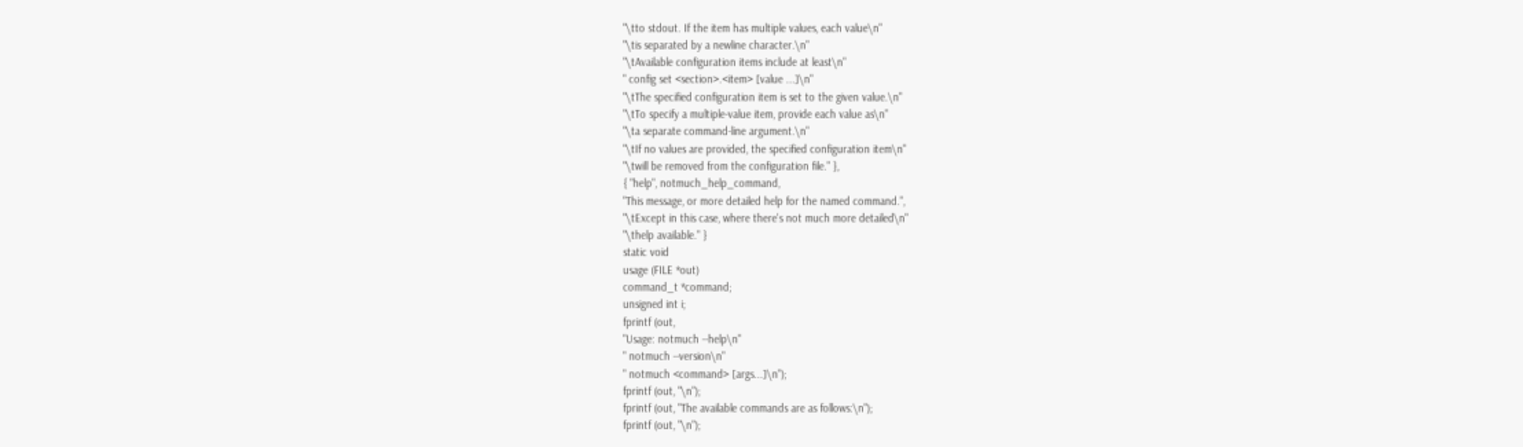"\tto stdout. If the item has multiple values, each value\n"
"\tis separated by a newline character.\n"
"\tAvailable configuration items include at least\n"
" config set <section>.<item> [value ...]\n"
"\tThe specified configuration item is set to the given value.\n"
"\tTo specify a multiple-value item, provide each value as\n"
"\ta separate command-line argument.\n"
"\tIf no values are provided, the specified configuration item\n"
"\twill be removed from the configuration file." },
{ "help", notmuch_help_command,
"This message, or more detailed help for the named command.",
"\tExcept in this case, where there's not much more detailed\n"
"\thelp available." }
static void
usage (FILE *out)
command_t *command;
unsigned int i;
fprintf (out,
"Usage: notmuch --help\n"
" notmuch --version\n"
" notmuch <command> [args...]\n");
fprintf (out, "\n");
fprintf (out, "The available commands are as follows:\n");
fprintf (out, "\n");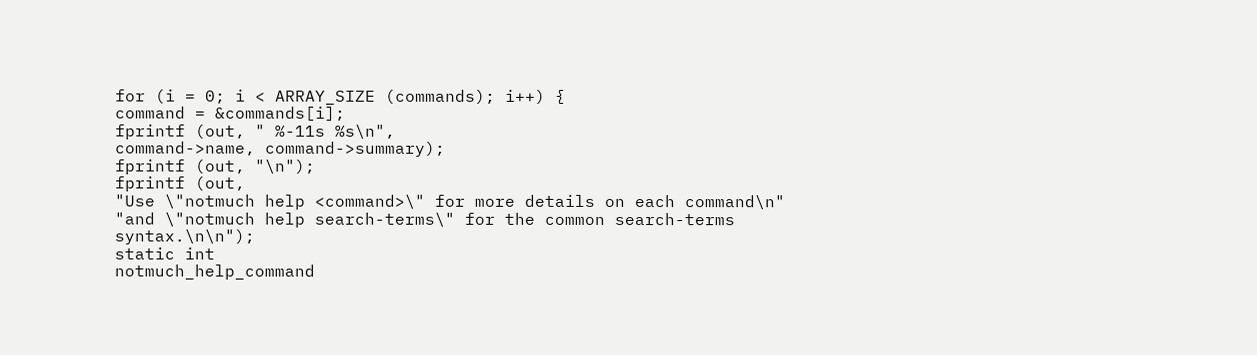for (i = 0; i < ARRAY_SIZE (commands); i++) {
command = &commands[i];
fprintf (out, " %-11s %s\n",
command->name, command->summary);
fprintf (out, "\n");
fprintf (out,
"Use \"notmuch help <command>\" for more details on each command\n"
"and \"notmuch help search-terms\" for the common search-terms syntax.\n\n");
static int
notmuch_help_command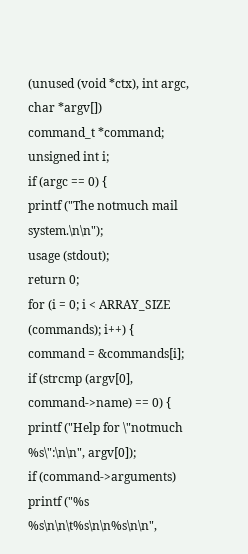(unused (void *ctx), int argc, char *argv[])
command_t *command;
unsigned int i;
if (argc == 0) {
printf ("The notmuch mail system.\n\n");
usage (stdout);
return 0;
for (i = 0; i < ARRAY_SIZE (commands); i++) {
command = &commands[i];
if (strcmp (argv[0], command->name) == 0) {
printf ("Help for \"notmuch %s\":\n\n", argv[0]);
if (command->arguments)
printf ("%s %s\n\n\t%s\n\n%s\n\n",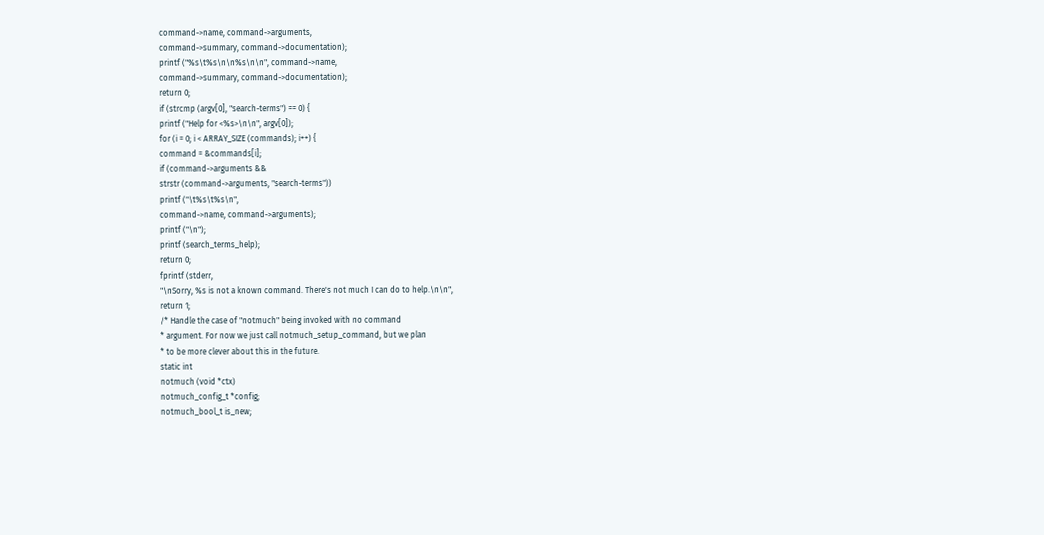command->name, command->arguments,
command->summary, command->documentation);
printf ("%s\t%s\n\n%s\n\n", command->name,
command->summary, command->documentation);
return 0;
if (strcmp (argv[0], "search-terms") == 0) {
printf ("Help for <%s>\n\n", argv[0]);
for (i = 0; i < ARRAY_SIZE (commands); i++) {
command = &commands[i];
if (command->arguments &&
strstr (command->arguments, "search-terms"))
printf ("\t%s\t%s\n",
command->name, command->arguments);
printf ("\n");
printf (search_terms_help);
return 0;
fprintf (stderr,
"\nSorry, %s is not a known command. There's not much I can do to help.\n\n",
return 1;
/* Handle the case of "notmuch" being invoked with no command
* argument. For now we just call notmuch_setup_command, but we plan
* to be more clever about this in the future.
static int
notmuch (void *ctx)
notmuch_config_t *config;
notmuch_bool_t is_new;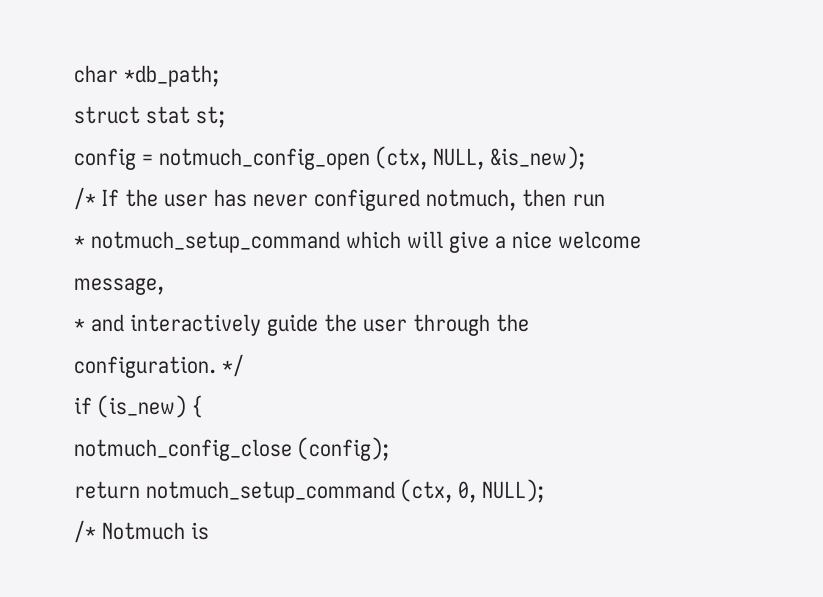char *db_path;
struct stat st;
config = notmuch_config_open (ctx, NULL, &is_new);
/* If the user has never configured notmuch, then run
* notmuch_setup_command which will give a nice welcome message,
* and interactively guide the user through the configuration. */
if (is_new) {
notmuch_config_close (config);
return notmuch_setup_command (ctx, 0, NULL);
/* Notmuch is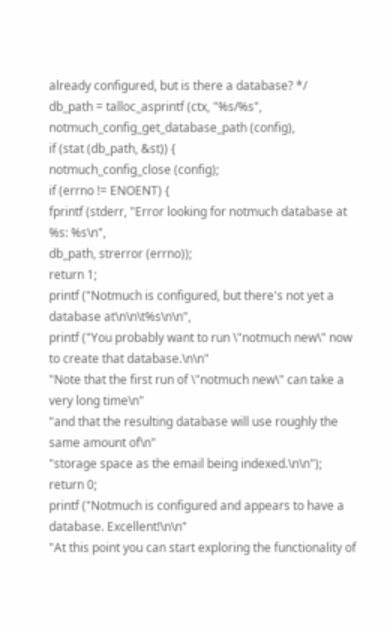already configured, but is there a database? */
db_path = talloc_asprintf (ctx, "%s/%s",
notmuch_config_get_database_path (config),
if (stat (db_path, &st)) {
notmuch_config_close (config);
if (errno != ENOENT) {
fprintf (stderr, "Error looking for notmuch database at %s: %s\n",
db_path, strerror (errno));
return 1;
printf ("Notmuch is configured, but there's not yet a database at\n\n\t%s\n\n",
printf ("You probably want to run \"notmuch new\" now to create that database.\n\n"
"Note that the first run of \"notmuch new\" can take a very long time\n"
"and that the resulting database will use roughly the same amount of\n"
"storage space as the email being indexed.\n\n");
return 0;
printf ("Notmuch is configured and appears to have a database. Excellent!\n\n"
"At this point you can start exploring the functionality of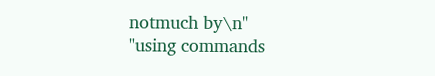notmuch by\n"
"using commands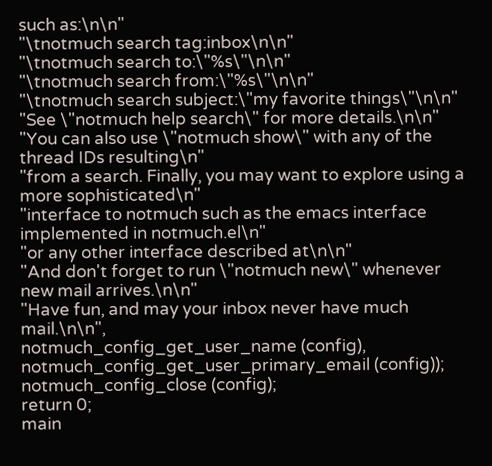such as:\n\n"
"\tnotmuch search tag:inbox\n\n"
"\tnotmuch search to:\"%s\"\n\n"
"\tnotmuch search from:\"%s\"\n\n"
"\tnotmuch search subject:\"my favorite things\"\n\n"
"See \"notmuch help search\" for more details.\n\n"
"You can also use \"notmuch show\" with any of the thread IDs resulting\n"
"from a search. Finally, you may want to explore using a more sophisticated\n"
"interface to notmuch such as the emacs interface implemented in notmuch.el\n"
"or any other interface described at\n\n"
"And don't forget to run \"notmuch new\" whenever new mail arrives.\n\n"
"Have fun, and may your inbox never have much mail.\n\n",
notmuch_config_get_user_name (config),
notmuch_config_get_user_primary_email (config));
notmuch_config_close (config);
return 0;
main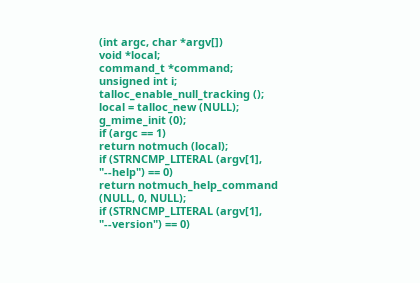(int argc, char *argv[])
void *local;
command_t *command;
unsigned int i;
talloc_enable_null_tracking ();
local = talloc_new (NULL);
g_mime_init (0);
if (argc == 1)
return notmuch (local);
if (STRNCMP_LITERAL (argv[1], "--help") == 0)
return notmuch_help_command (NULL, 0, NULL);
if (STRNCMP_LITERAL (argv[1], "--version") == 0)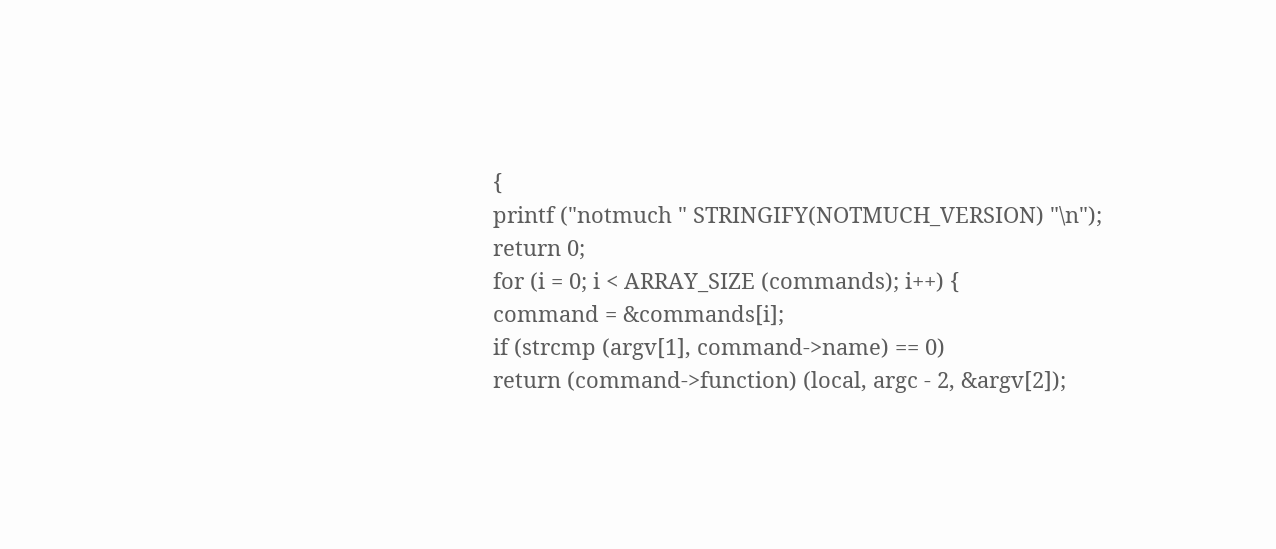{
printf ("notmuch " STRINGIFY(NOTMUCH_VERSION) "\n");
return 0;
for (i = 0; i < ARRAY_SIZE (commands); i++) {
command = &commands[i];
if (strcmp (argv[1], command->name) == 0)
return (command->function) (local, argc - 2, &argv[2]);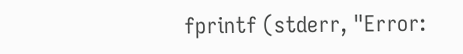fprintf (stderr, "Error: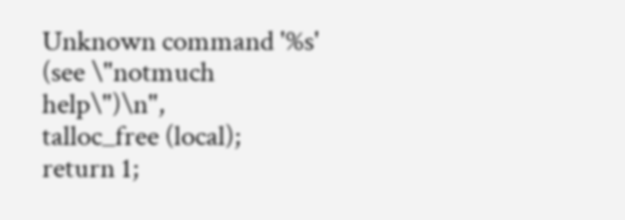Unknown command '%s' (see \"notmuch help\")\n",
talloc_free (local);
return 1;